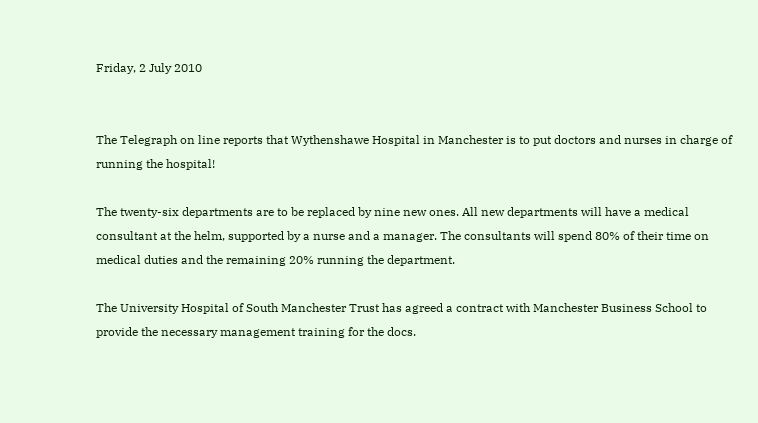Friday, 2 July 2010


The Telegraph on line reports that Wythenshawe Hospital in Manchester is to put doctors and nurses in charge of running the hospital!

The twenty-six departments are to be replaced by nine new ones. All new departments will have a medical consultant at the helm, supported by a nurse and a manager. The consultants will spend 80% of their time on medical duties and the remaining 20% running the department.

The University Hospital of South Manchester Trust has agreed a contract with Manchester Business School to provide the necessary management training for the docs.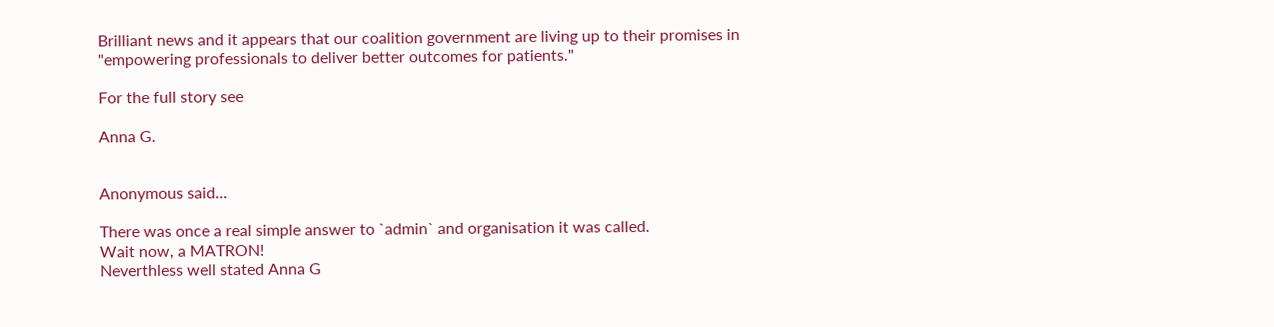Brilliant news and it appears that our coalition government are living up to their promises in "empowering professionals to deliver better outcomes for patients."

For the full story see

Anna G.


Anonymous said...

There was once a real simple answer to `admin` and organisation it was called.
Wait now, a MATRON!
Neverthless well stated Anna G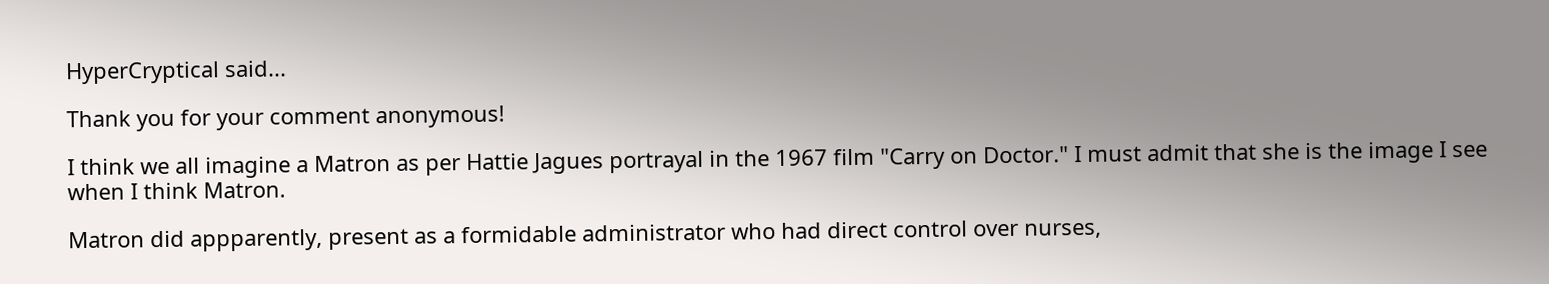HyperCryptical said...

Thank you for your comment anonymous!

I think we all imagine a Matron as per Hattie Jagues portrayal in the 1967 film "Carry on Doctor." I must admit that she is the image I see when I think Matron.

Matron did appparently, present as a formidable administrator who had direct control over nurses,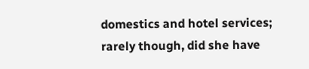domestics and hotel services; rarely though, did she have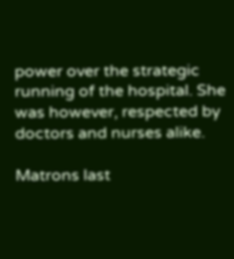power over the strategic running of the hospital. She was however, respected by doctors and nurses alike.

Matrons last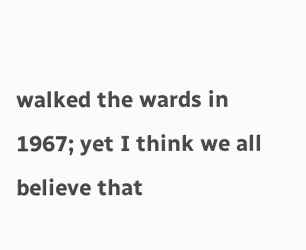walked the wards in 1967; yet I think we all believe that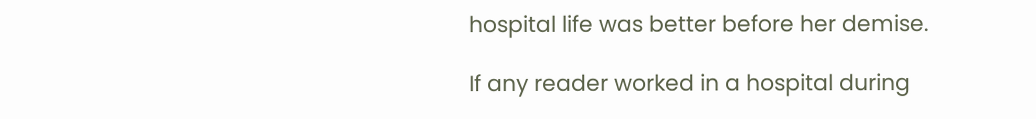hospital life was better before her demise.

If any reader worked in a hospital during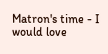Matron's time - I would love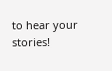to hear your stories!